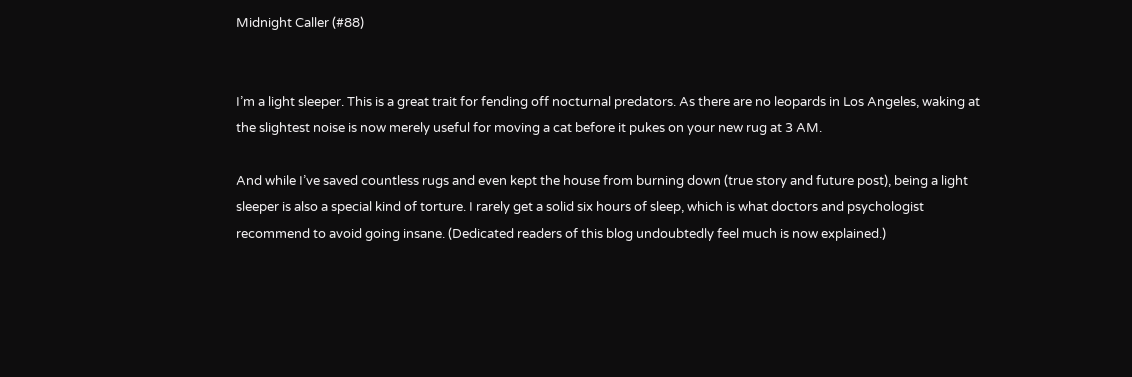Midnight Caller (#88)


I’m a light sleeper. This is a great trait for fending off nocturnal predators. As there are no leopards in Los Angeles, waking at the slightest noise is now merely useful for moving a cat before it pukes on your new rug at 3 AM.

And while I’ve saved countless rugs and even kept the house from burning down (true story and future post), being a light sleeper is also a special kind of torture. I rarely get a solid six hours of sleep, which is what doctors and psychologist recommend to avoid going insane. (Dedicated readers of this blog undoubtedly feel much is now explained.)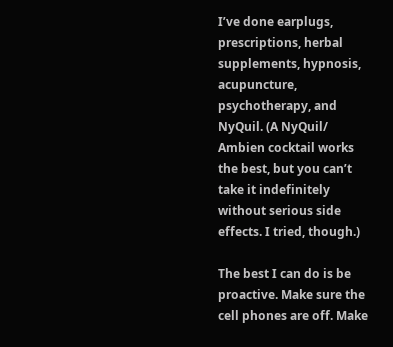I’ve done earplugs, prescriptions, herbal supplements, hypnosis, acupuncture, psychotherapy, and NyQuil. (A NyQuil/ Ambien cocktail works the best, but you can’t take it indefinitely without serious side effects. I tried, though.)

The best I can do is be proactive. Make sure the cell phones are off. Make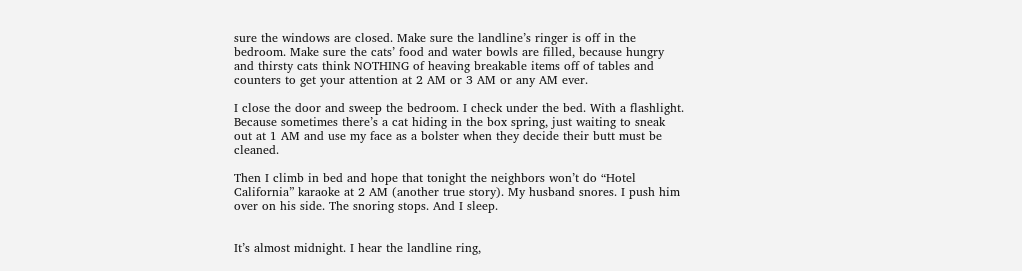sure the windows are closed. Make sure the landline’s ringer is off in the bedroom. Make sure the cats’ food and water bowls are filled, because hungry and thirsty cats think NOTHING of heaving breakable items off of tables and counters to get your attention at 2 AM or 3 AM or any AM ever.

I close the door and sweep the bedroom. I check under the bed. With a flashlight. Because sometimes there’s a cat hiding in the box spring, just waiting to sneak out at 1 AM and use my face as a bolster when they decide their butt must be cleaned.

Then I climb in bed and hope that tonight the neighbors won’t do “Hotel California” karaoke at 2 AM (another true story). My husband snores. I push him over on his side. The snoring stops. And I sleep.


It’s almost midnight. I hear the landline ring,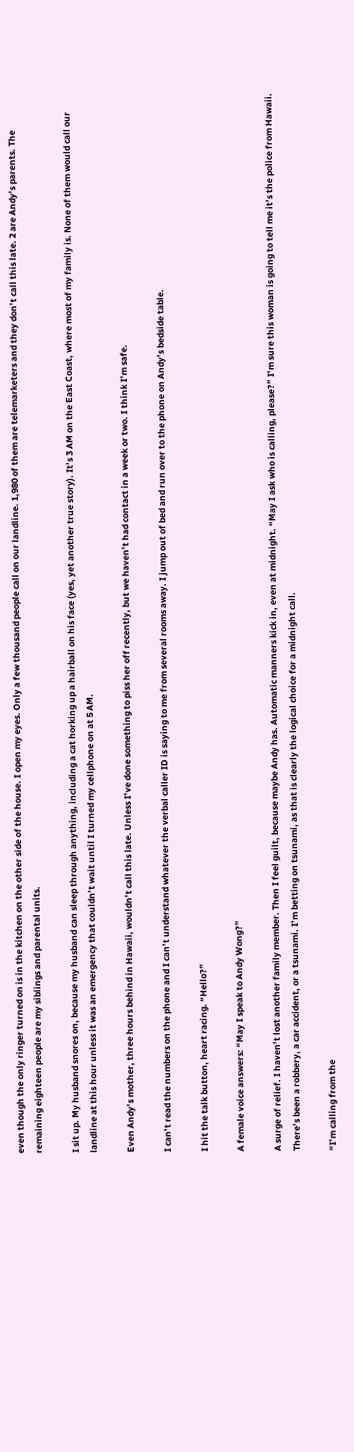even though the only ringer turned on is in the kitchen on the other side of the house. I open my eyes. Only a few thousand people call on our landline. 1,980 of them are telemarketers and they don’t call this late. 2 are Andy’s parents. The remaining eighteen people are my siblings and parental units.

I sit up. My husband snores on, because my husband can sleep through anything, including a cat horking up a hairball on his face (yes, yet another true story). It’s 3 AM on the East Coast, where most of my family is. None of them would call our landline at this hour unless it was an emergency that couldn’t wait until I turned my cellphone on at 5 AM.

Even Andy’s mother, three hours behind in Hawaii, wouldn’t call this late. Unless I’ve done something to piss her off recently, but we haven’t had contact in a week or two. I think I’m safe.

I can’t read the numbers on the phone and I can’t understand whatever the verbal caller ID is saying to me from several rooms away. I jump out of bed and run over to the phone on Andy’s bedside table.

I hit the talk button, heart racing. “Hello?”

A female voice answers: “May I speak to Andy Wong?”

A surge of relief. I haven’t lost another family member. Then I feel guilt, because maybe Andy has. Automatic manners kick in, even at midnight. “May I ask who is calling, please?” I’m sure this woman is going to tell me it’s the police from Hawaii. There’s been a robbery, a car accident, or a tsunami. I’m betting on tsunami, as that is clearly the logical choice for a midnight call.

“I’m calling from the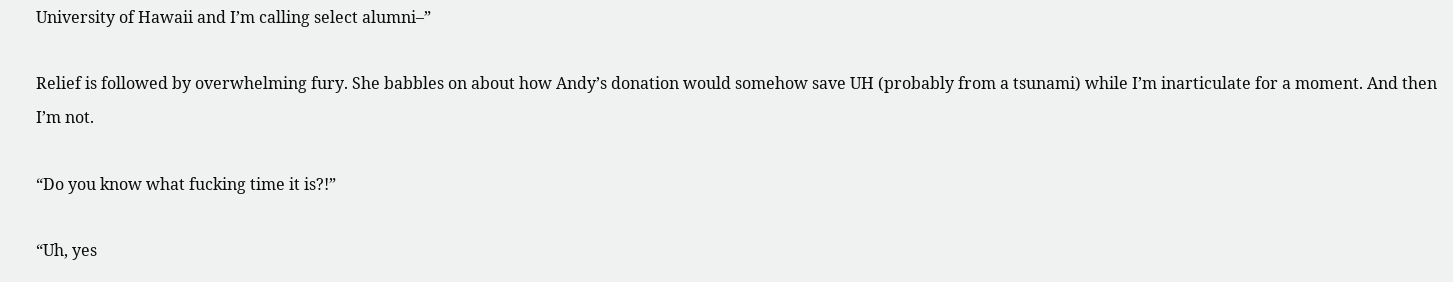University of Hawaii and I’m calling select alumni–”

Relief is followed by overwhelming fury. She babbles on about how Andy’s donation would somehow save UH (probably from a tsunami) while I’m inarticulate for a moment. And then I’m not.

“Do you know what fucking time it is?!”

“Uh, yes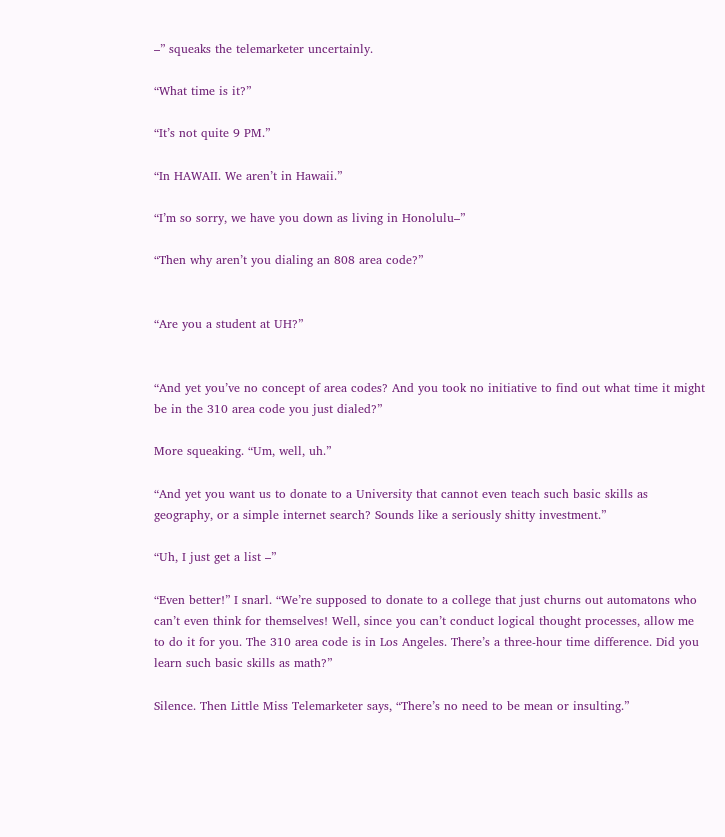–” squeaks the telemarketer uncertainly.

“What time is it?”

“It’s not quite 9 PM.”

“In HAWAII. We aren’t in Hawaii.”

“I’m so sorry, we have you down as living in Honolulu–”

“Then why aren’t you dialing an 808 area code?”


“Are you a student at UH?”


“And yet you’ve no concept of area codes? And you took no initiative to find out what time it might be in the 310 area code you just dialed?”

More squeaking. “Um, well, uh.”

“And yet you want us to donate to a University that cannot even teach such basic skills as geography, or a simple internet search? Sounds like a seriously shitty investment.”

“Uh, I just get a list –”

“Even better!” I snarl. “We’re supposed to donate to a college that just churns out automatons who can’t even think for themselves! Well, since you can’t conduct logical thought processes, allow me to do it for you. The 310 area code is in Los Angeles. There’s a three-hour time difference. Did you learn such basic skills as math?”

Silence. Then Little Miss Telemarketer says, “There’s no need to be mean or insulting.”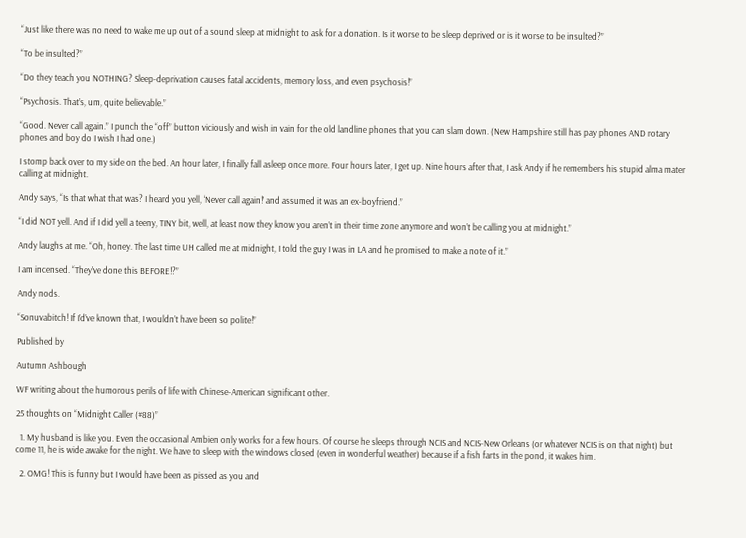“Just like there was no need to wake me up out of a sound sleep at midnight to ask for a donation. Is it worse to be sleep deprived or is it worse to be insulted?”

“To be insulted?”

“Do they teach you NOTHING? Sleep-deprivation causes fatal accidents, memory loss, and even psychosis!”

“Psychosis. That’s, um, quite believable.”

“Good. Never call again.” I punch the “off” button viciously and wish in vain for the old landline phones that you can slam down. (New Hampshire still has pay phones AND rotary phones and boy do I wish I had one.)

I stomp back over to my side on the bed. An hour later, I finally fall asleep once more. Four hours later, I get up. Nine hours after that, I ask Andy if he remembers his stupid alma mater calling at midnight.

Andy says, “Is that what that was? I heard you yell, ‘Never call again!’ and assumed it was an ex-boyfriend.”

“I did NOT yell. And if I did yell a teeny, TINY bit, well, at least now they know you aren’t in their time zone anymore and won’t be calling you at midnight.”

Andy laughs at me. “Oh, honey. The last time UH called me at midnight, I told the guy I was in LA and he promised to make a note of it.”

I am incensed. “They’ve done this BEFORE!?”

Andy nods.

“Sonuvabitch! If I’d’ve known that, I wouldn’t have been so polite!”

Published by

Autumn Ashbough

WF writing about the humorous perils of life with Chinese-American significant other.

25 thoughts on “Midnight Caller (#88)”

  1. My husband is like you. Even the occasional Ambien only works for a few hours. Of course he sleeps through NCIS and NCIS-New Orleans (or whatever NCIS is on that night) but come 11, he is wide awake for the night. We have to sleep with the windows closed (even in wonderful weather) because if a fish farts in the pond, it wakes him.

  2. OMG! This is funny but I would have been as pissed as you and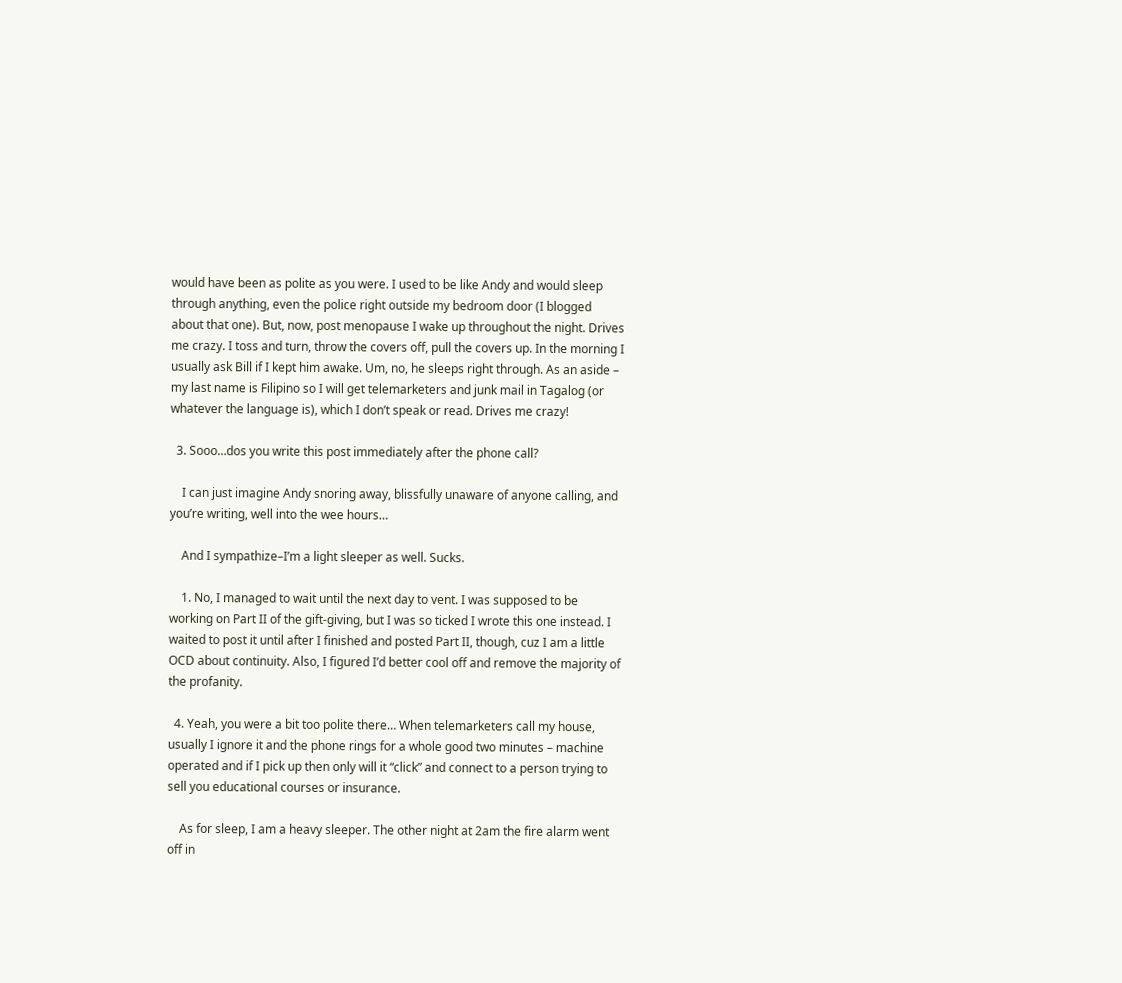would have been as polite as you were. I used to be like Andy and would sleep through anything, even the police right outside my bedroom door (I blogged about that one). But, now, post menopause I wake up throughout the night. Drives me crazy. I toss and turn, throw the covers off, pull the covers up. In the morning I usually ask Bill if I kept him awake. Um, no, he sleeps right through. As an aside – my last name is Filipino so I will get telemarketers and junk mail in Tagalog (or whatever the language is), which I don’t speak or read. Drives me crazy!

  3. Sooo…dos you write this post immediately after the phone call?

    I can just imagine Andy snoring away, blissfully unaware of anyone calling, and you’re writing, well into the wee hours…

    And I sympathize–I’m a light sleeper as well. Sucks.

    1. No, I managed to wait until the next day to vent. I was supposed to be working on Part II of the gift-giving, but I was so ticked I wrote this one instead. I waited to post it until after I finished and posted Part II, though, cuz I am a little OCD about continuity. Also, I figured I’d better cool off and remove the majority of the profanity.

  4. Yeah, you were a bit too polite there… When telemarketers call my house, usually I ignore it and the phone rings for a whole good two minutes – machine operated and if I pick up then only will it “click” and connect to a person trying to sell you educational courses or insurance.

    As for sleep, I am a heavy sleeper. The other night at 2am the fire alarm went off in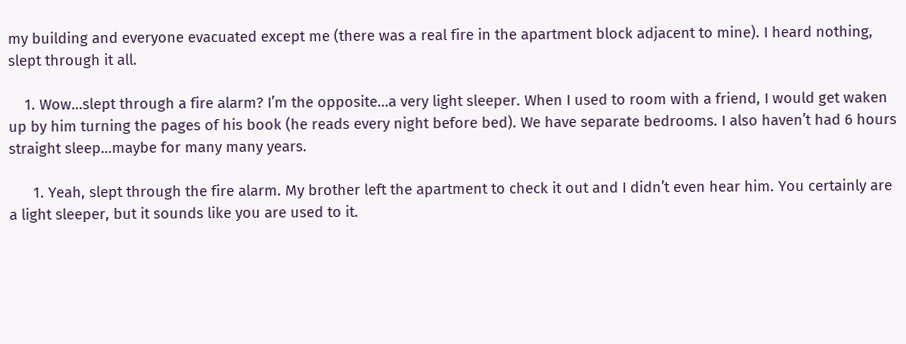my building and everyone evacuated except me (there was a real fire in the apartment block adjacent to mine). I heard nothing, slept through it all.

    1. Wow…slept through a fire alarm? I’m the opposite…a very light sleeper. When I used to room with a friend, I would get waken up by him turning the pages of his book (he reads every night before bed). We have separate bedrooms. I also haven’t had 6 hours straight sleep…maybe for many many years.

      1. Yeah, slept through the fire alarm. My brother left the apartment to check it out and I didn’t even hear him. You certainly are a light sleeper, but it sounds like you are used to it.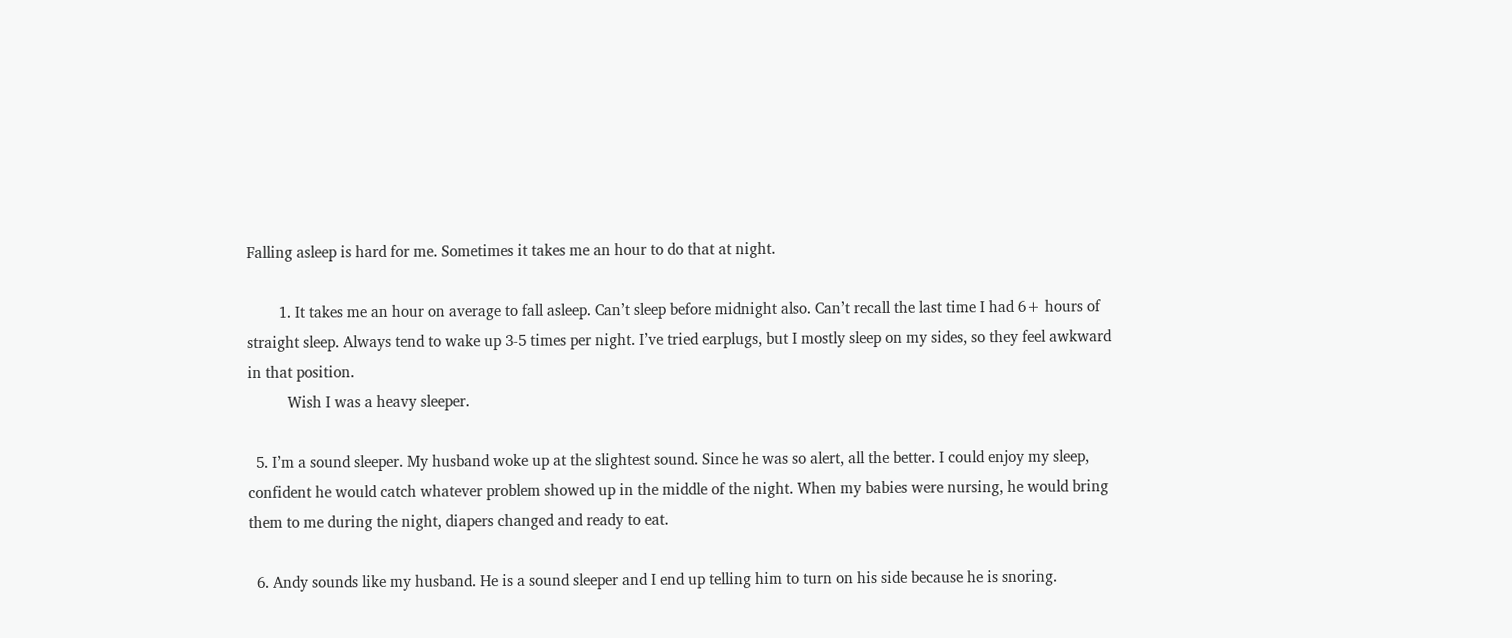Falling asleep is hard for me. Sometimes it takes me an hour to do that at night.

        1. It takes me an hour on average to fall asleep. Can’t sleep before midnight also. Can’t recall the last time I had 6+ hours of straight sleep. Always tend to wake up 3-5 times per night. I’ve tried earplugs, but I mostly sleep on my sides, so they feel awkward in that position.
          Wish I was a heavy sleeper.

  5. I’m a sound sleeper. My husband woke up at the slightest sound. Since he was so alert, all the better. I could enjoy my sleep, confident he would catch whatever problem showed up in the middle of the night. When my babies were nursing, he would bring them to me during the night, diapers changed and ready to eat.

  6. Andy sounds like my husband. He is a sound sleeper and I end up telling him to turn on his side because he is snoring.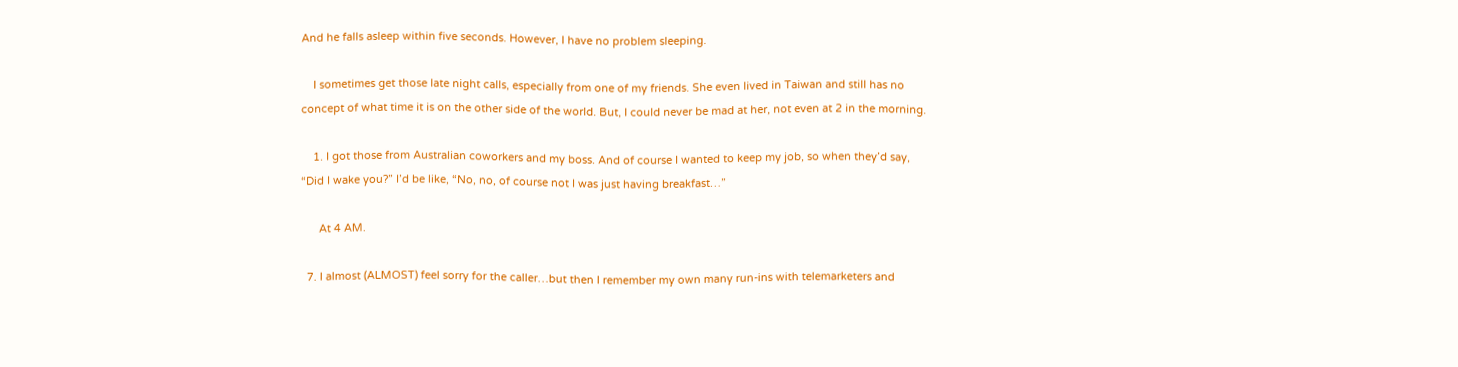And he falls asleep within five seconds. However, I have no problem sleeping.

    I sometimes get those late night calls, especially from one of my friends. She even lived in Taiwan and still has no concept of what time it is on the other side of the world. But, I could never be mad at her, not even at 2 in the morning.

    1. I got those from Australian coworkers and my boss. And of course I wanted to keep my job, so when they’d say, “Did I wake you?” I’d be like, “No, no, of course not I was just having breakfast…”

      At 4 AM.

  7. I almost (ALMOST) feel sorry for the caller…but then I remember my own many run-ins with telemarketers and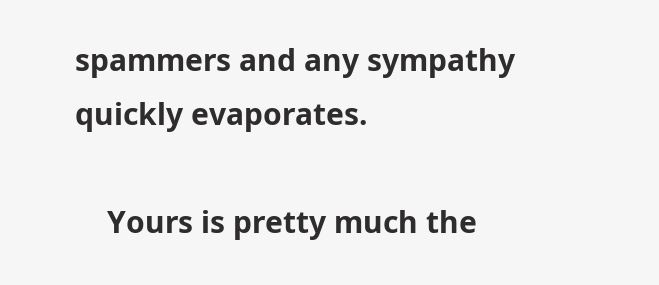spammers and any sympathy quickly evaporates.

    Yours is pretty much the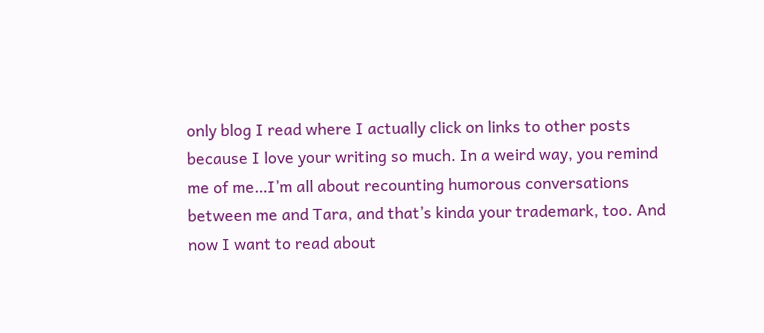only blog I read where I actually click on links to other posts because I love your writing so much. In a weird way, you remind me of me…I’m all about recounting humorous conversations between me and Tara, and that’s kinda your trademark, too. And now I want to read about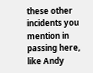these other incidents you mention in passing here, like Andy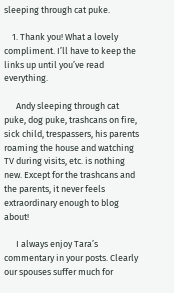sleeping through cat puke.

    1. Thank you! What a lovely compliment. I’ll have to keep the links up until you’ve read everything.

      Andy sleeping through cat puke, dog puke, trashcans on fire, sick child, trespassers, his parents roaming the house and watching TV during visits, etc. is nothing new. Except for the trashcans and the parents, it never feels extraordinary enough to blog about!

      I always enjoy Tara’s commentary in your posts. Clearly our spouses suffer much for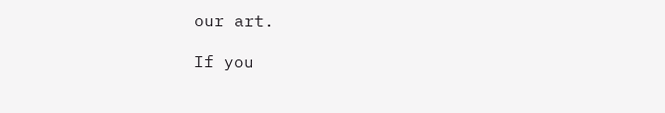our art.

If you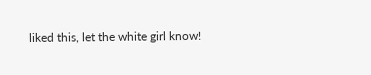liked this, let the white girl know!